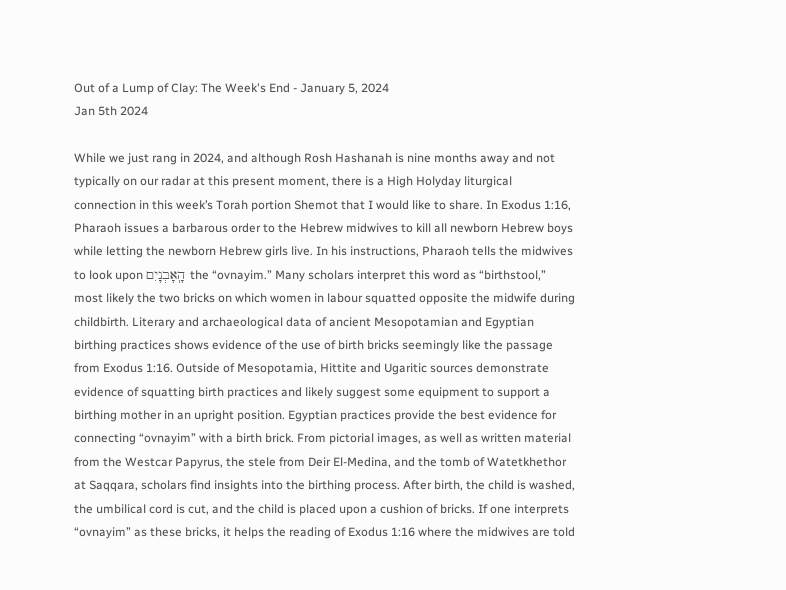Out of a Lump of Clay: The Week's End - January 5, 2024
Jan 5th 2024

While we just rang in 2024, and although Rosh Hashanah is nine months away and not typically on our radar at this present moment, there is a High Holyday liturgical connection in this week’s Torah portion Shemot that I would like to share. In Exodus 1:16, Pharaoh issues a barbarous order to the Hebrew midwives to kill all newborn Hebrew boys while letting the newborn Hebrew girls live. In his instructions, Pharaoh tells the midwives to look upon הָֽאָבְנָיִם the “ovnayim.” Many scholars interpret this word as “birthstool,” most likely the two bricks on which women in labour squatted opposite the midwife during childbirth. Literary and archaeological data of ancient Mesopotamian and Egyptian birthing practices shows evidence of the use of birth bricks seemingly like the passage from Exodus 1:16. Outside of Mesopotamia, Hittite and Ugaritic sources demonstrate evidence of squatting birth practices and likely suggest some equipment to support a birthing mother in an upright position. Egyptian practices provide the best evidence for connecting “ovnayim” with a birth brick. From pictorial images, as well as written material from the Westcar Papyrus, the stele from Deir El-Medina, and the tomb of Watetkhethor at Saqqara, scholars find insights into the birthing process. After birth, the child is washed, the umbilical cord is cut, and the child is placed upon a cushion of bricks. If one interprets “ovnayim” as these bricks, it helps the reading of Exodus 1:16 where the midwives are told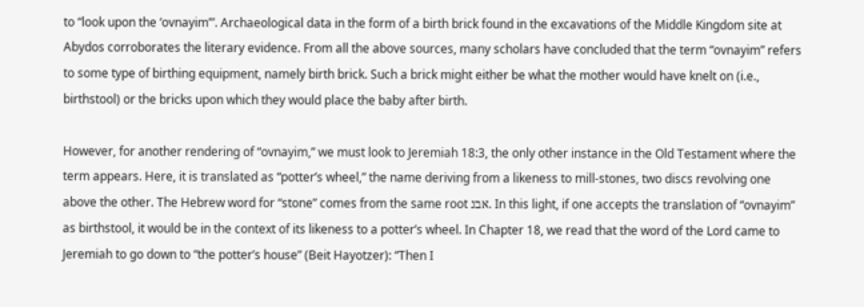to “look upon the ‘ovnayim’”. Archaeological data in the form of a birth brick found in the excavations of the Middle Kingdom site at Abydos corroborates the literary evidence. From all the above sources, many scholars have concluded that the term “ovnayim” refers to some type of birthing equipment, namely birth brick. Such a brick might either be what the mother would have knelt on (i.e., birthstool) or the bricks upon which they would place the baby after birth.

However, for another rendering of “ovnayim,” we must look to Jeremiah 18:3, the only other instance in the Old Testament where the term appears. Here, it is translated as “potter’s wheel,” the name deriving from a likeness to mill-stones, two discs revolving one above the other. The Hebrew word for “stone” comes from the same root אבנ. In this light, if one accepts the translation of “ovnayim” as birthstool, it would be in the context of its likeness to a potter’s wheel. In Chapter 18, we read that the word of the Lord came to Jeremiah to go down to “the potter’s house” (Beit Hayotzer): “Then I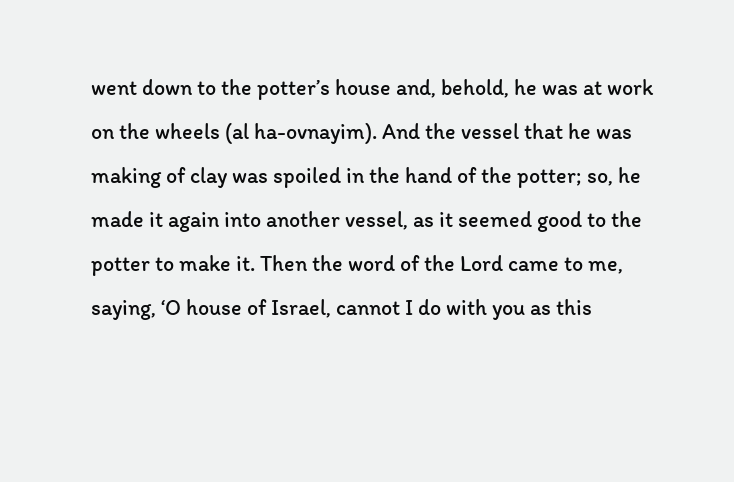went down to the potter’s house and, behold, he was at work on the wheels (al ha-ovnayim). And the vessel that he was making of clay was spoiled in the hand of the potter; so, he made it again into another vessel, as it seemed good to the potter to make it. Then the word of the Lord came to me, saying, ‘O house of Israel, cannot I do with you as this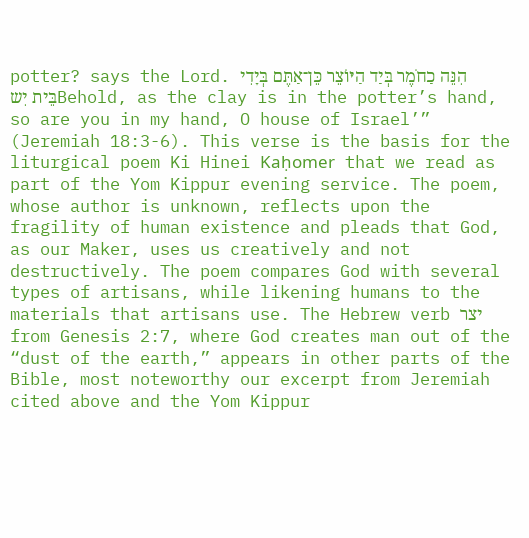potter? says the Lord. הִנֵּה כַחֹמֶר בְּיַד הַיּוֹצֵר כֵּן־אַתֶּם בְּיָדִי בֵּית יִשBehold, as the clay is in the potter’s hand, so are you in my hand, O house of Israel’” (Jeremiah 18:3-6). This verse is the basis for the liturgical poem Ki Hinei Kaḥomer that we read as part of the Yom Kippur evening service. The poem, whose author is unknown, reflects upon the fragility of human existence and pleads that God, as our Maker, uses us creatively and not destructively. The poem compares God with several types of artisans, while likening humans to the materials that artisans use. The Hebrew verb יצר from Genesis 2:7, where God creates man out of the “dust of the earth,” appears in other parts of the Bible, most noteworthy our excerpt from Jeremiah cited above and the Yom Kippur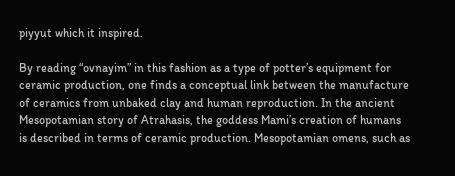piyyut which it inspired.

By reading “ovnayim” in this fashion as a type of potter’s equipment for ceramic production, one finds a conceptual link between the manufacture of ceramics from unbaked clay and human reproduction. In the ancient Mesopotamian story of Atrahasis, the goddess Mami’s creation of humans is described in terms of ceramic production. Mesopotamian omens, such as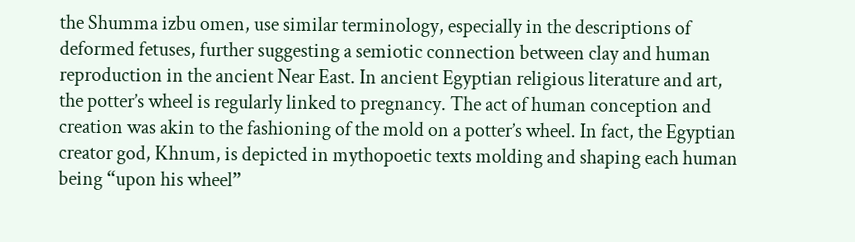the Shumma izbu omen, use similar terminology, especially in the descriptions of deformed fetuses, further suggesting a semiotic connection between clay and human reproduction in the ancient Near East. In ancient Egyptian religious literature and art, the potter’s wheel is regularly linked to pregnancy. The act of human conception and creation was akin to the fashioning of the mold on a potter’s wheel. In fact, the Egyptian creator god, Khnum, is depicted in mythopoetic texts molding and shaping each human being “upon his wheel”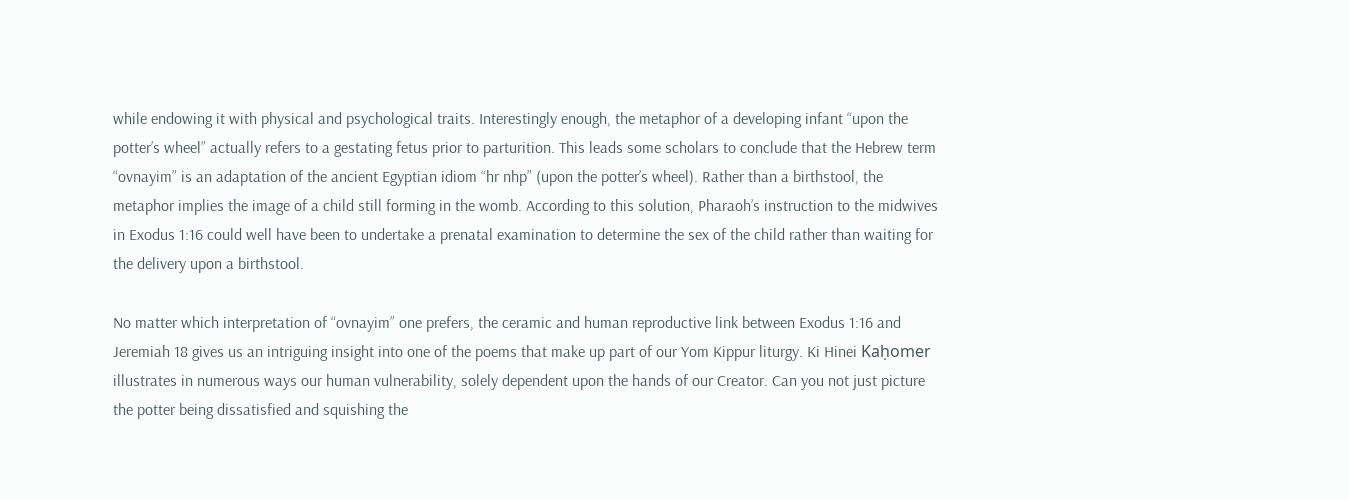while endowing it with physical and psychological traits. Interestingly enough, the metaphor of a developing infant “upon the potter’s wheel” actually refers to a gestating fetus prior to parturition. This leads some scholars to conclude that the Hebrew term “ovnayim” is an adaptation of the ancient Egyptian idiom “hr nhp” (upon the potter’s wheel). Rather than a birthstool, the metaphor implies the image of a child still forming in the womb. According to this solution, Pharaoh’s instruction to the midwives in Exodus 1:16 could well have been to undertake a prenatal examination to determine the sex of the child rather than waiting for the delivery upon a birthstool.

No matter which interpretation of “ovnayim” one prefers, the ceramic and human reproductive link between Exodus 1:16 and Jeremiah 18 gives us an intriguing insight into one of the poems that make up part of our Yom Kippur liturgy. Ki Hinei Kaḥomer illustrates in numerous ways our human vulnerability, solely dependent upon the hands of our Creator. Can you not just picture the potter being dissatisfied and squishing the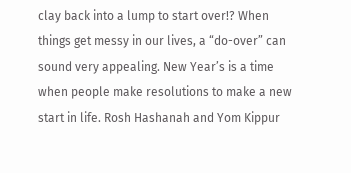clay back into a lump to start over!? When things get messy in our lives, a “do-over” can sound very appealing. New Year’s is a time when people make resolutions to make a new start in life. Rosh Hashanah and Yom Kippur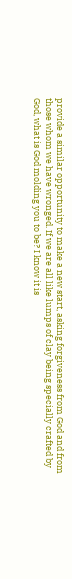provide a similar opportunity to make a new start, asking forgiveness from God and from those whom we have wronged. If we are all like lumps of clay being specially crafted by God, what is God molding you to be? I know it is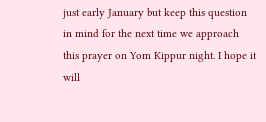just early January but keep this question in mind for the next time we approach this prayer on Yom Kippur night. I hope it will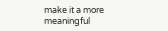make it a more meaningful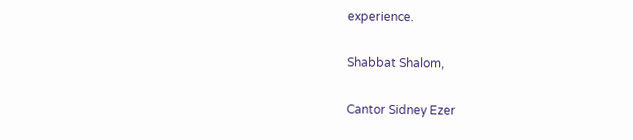experience.

Shabbat Shalom,

Cantor Sidney Ezer